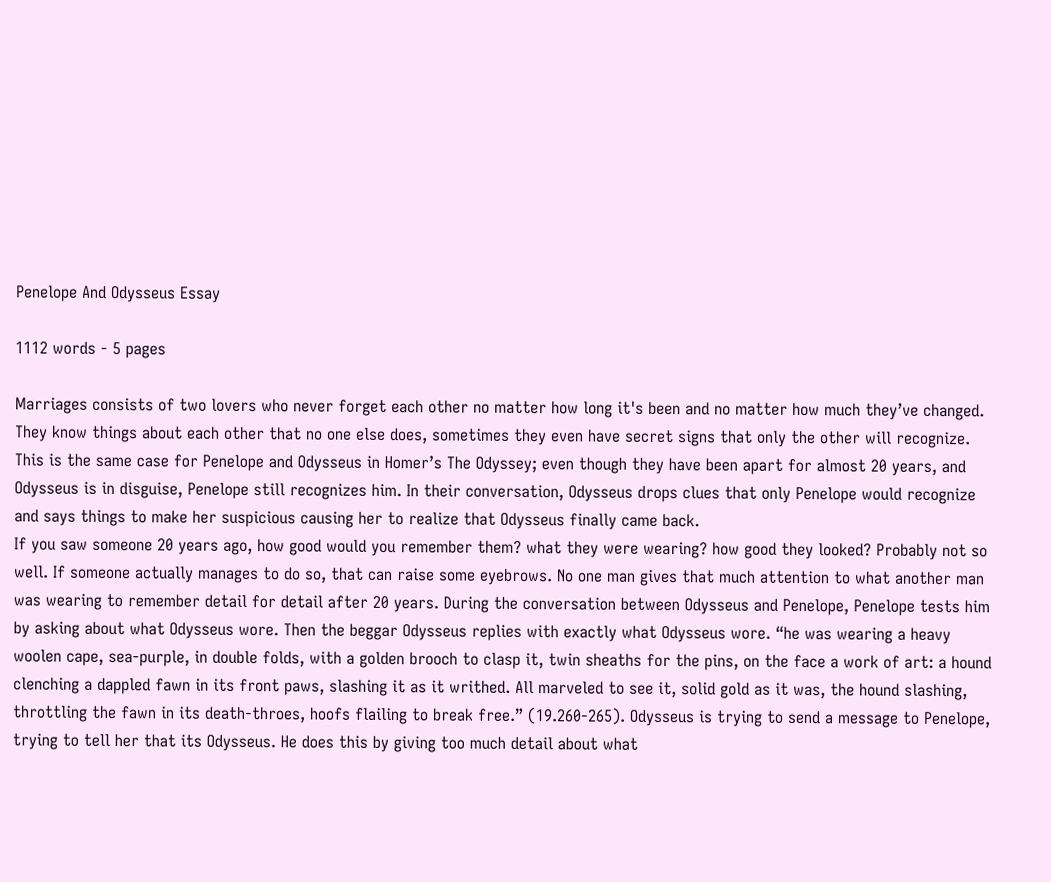Penelope And Odysseus Essay

1112 words - 5 pages

Marriages consists of two lovers who never forget each other no matter how long it's been and no matter how much they’ve changed. They know things about each other that no one else does, sometimes they even have secret signs that only the other will recognize. This is the same case for Penelope and Odysseus in Homer’s The Odyssey; even though they have been apart for almost 20 years, and Odysseus is in disguise, Penelope still recognizes him. In their conversation, Odysseus drops clues that only Penelope would recognize and says things to make her suspicious causing her to realize that Odysseus finally came back.
If you saw someone 20 years ago, how good would you remember them? what they were wearing? how good they looked? Probably not so well. If someone actually manages to do so, that can raise some eyebrows. No one man gives that much attention to what another man was wearing to remember detail for detail after 20 years. During the conversation between Odysseus and Penelope, Penelope tests him by asking about what Odysseus wore. Then the beggar Odysseus replies with exactly what Odysseus wore. “he was wearing a heavy woolen cape, sea-purple, in double folds, with a golden brooch to clasp it, twin sheaths for the pins, on the face a work of art: a hound clenching a dappled fawn in its front paws, slashing it as it writhed. All marveled to see it, solid gold as it was, the hound slashing, throttling the fawn in its death-throes, hoofs flailing to break free.” (19.260-265). Odysseus is trying to send a message to Penelope, trying to tell her that its Odysseus. He does this by giving too much detail about what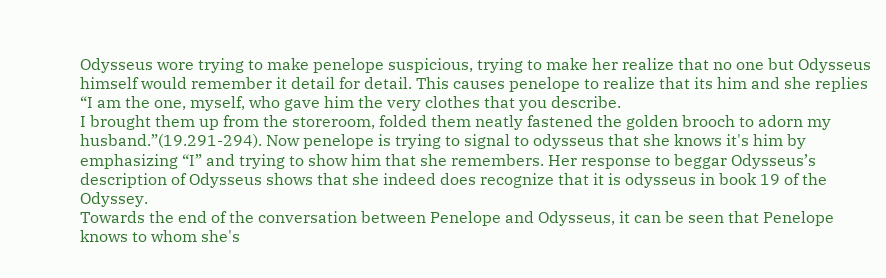Odysseus wore trying to make penelope suspicious, trying to make her realize that no one but Odysseus himself would remember it detail for detail. This causes penelope to realize that its him and she replies “I am the one, myself, who gave him the very clothes that you describe.
I brought them up from the storeroom, folded them neatly fastened the golden brooch to adorn my husband.”(19.291-294). Now penelope is trying to signal to odysseus that she knows it's him by emphasizing “I” and trying to show him that she remembers. Her response to beggar Odysseus’s description of Odysseus shows that she indeed does recognize that it is odysseus in book 19 of the Odyssey.
Towards the end of the conversation between Penelope and Odysseus, it can be seen that Penelope knows to whom she's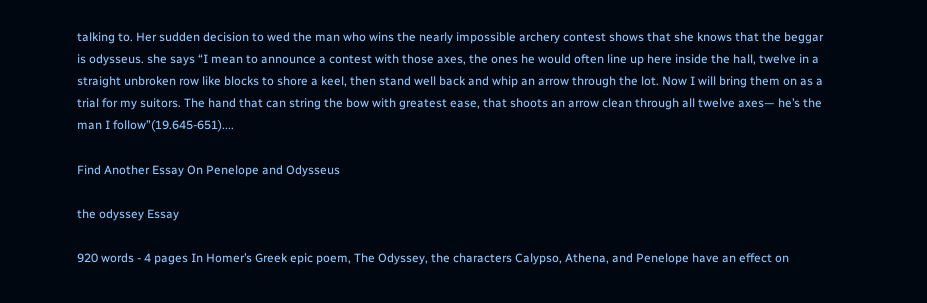talking to. Her sudden decision to wed the man who wins the nearly impossible archery contest shows that she knows that the beggar is odysseus. she says “I mean to announce a contest with those axes, the ones he would often line up here inside the hall, twelve in a straight unbroken row like blocks to shore a keel, then stand well back and whip an arrow through the lot. Now I will bring them on as a trial for my suitors. The hand that can string the bow with greatest ease, that shoots an arrow clean through all twelve axes— he’s the man I follow”(19.645-651)....

Find Another Essay On Penelope and Odysseus

the odyssey Essay

920 words - 4 pages In Homer’s Greek epic poem, The Odyssey, the characters Calypso, Athena, and Penelope have an effect on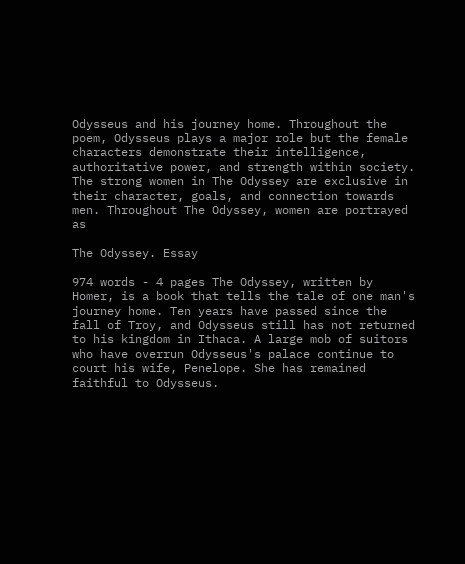Odysseus and his journey home. Throughout the poem, Odysseus plays a major role but the female characters demonstrate their intelligence, authoritative power, and strength within society. The strong women in The Odyssey are exclusive in their character, goals, and connection towards men. Throughout The Odyssey, women are portrayed as

The Odyssey. Essay

974 words - 4 pages The Odyssey, written by Homer, is a book that tells the tale of one man's journey home. Ten years have passed since the fall of Troy, and Odysseus still has not returned to his kingdom in Ithaca. A large mob of suitors who have overrun Odysseus's palace continue to court his wife, Penelope. She has remained faithful to Odysseus.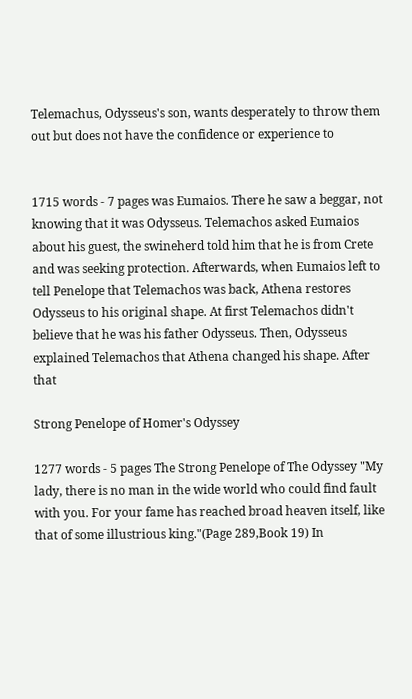Telemachus, Odysseus's son, wants desperately to throw them out but does not have the confidence or experience to


1715 words - 7 pages was Eumaios. There he saw a beggar, not knowing that it was Odysseus. Telemachos asked Eumaios about his guest, the swineherd told him that he is from Crete and was seeking protection. Afterwards, when Eumaios left to tell Penelope that Telemachos was back, Athena restores Odysseus to his original shape. At first Telemachos didn't believe that he was his father Odysseus. Then, Odysseus explained Telemachos that Athena changed his shape. After that

Strong Penelope of Homer's Odyssey

1277 words - 5 pages The Strong Penelope of The Odyssey "My lady, there is no man in the wide world who could find fault with you. For your fame has reached broad heaven itself, like that of some illustrious king."(Page 289,Book 19) In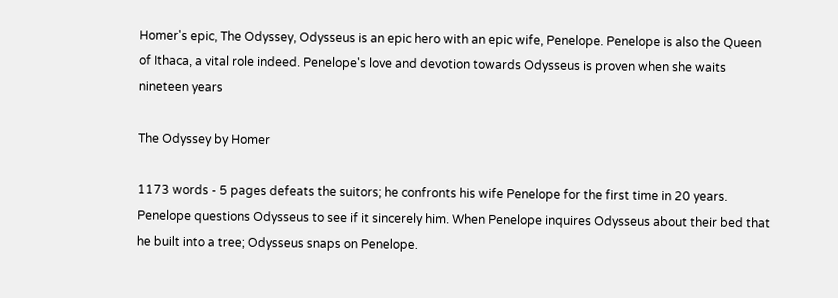Homer's epic, The Odyssey, Odysseus is an epic hero with an epic wife, Penelope. Penelope is also the Queen of Ithaca, a vital role indeed. Penelope's love and devotion towards Odysseus is proven when she waits nineteen years

The Odyssey by Homer

1173 words - 5 pages defeats the suitors; he confronts his wife Penelope for the first time in 20 years. Penelope questions Odysseus to see if it sincerely him. When Penelope inquires Odysseus about their bed that he built into a tree; Odysseus snaps on Penelope.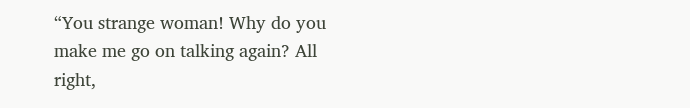“You strange woman! Why do you make me go on talking again? All right,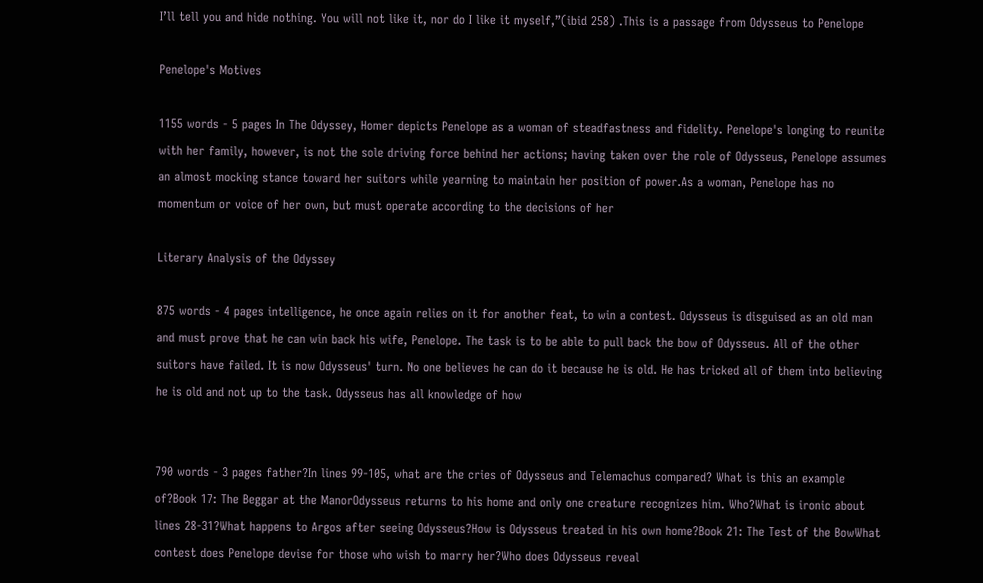I’ll tell you and hide nothing. You will not like it, nor do I like it myself,”(ibid 258) .This is a passage from Odysseus to Penelope

Penelope's Motives

1155 words - 5 pages In The Odyssey, Homer depicts Penelope as a woman of steadfastness and fidelity. Penelope's longing to reunite with her family, however, is not the sole driving force behind her actions; having taken over the role of Odysseus, Penelope assumes an almost mocking stance toward her suitors while yearning to maintain her position of power.As a woman, Penelope has no momentum or voice of her own, but must operate according to the decisions of her

Literary Analysis of the Odyssey

875 words - 4 pages intelligence, he once again relies on it for another feat, to win a contest. Odysseus is disguised as an old man and must prove that he can win back his wife, Penelope. The task is to be able to pull back the bow of Odysseus. All of the other suitors have failed. It is now Odysseus' turn. No one believes he can do it because he is old. He has tricked all of them into believing he is old and not up to the task. Odysseus has all knowledge of how


790 words - 3 pages father?In lines 99-105, what are the cries of Odysseus and Telemachus compared? What is this an example of?Book 17: The Beggar at the ManorOdysseus returns to his home and only one creature recognizes him. Who?What is ironic about lines 28-31?What happens to Argos after seeing Odysseus?How is Odysseus treated in his own home?Book 21: The Test of the BowWhat contest does Penelope devise for those who wish to marry her?Who does Odysseus reveal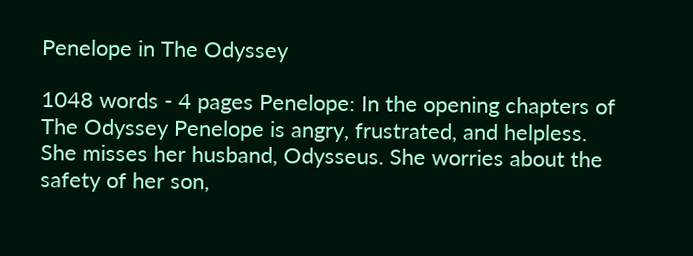Penelope in The Odyssey

1048 words - 4 pages Penelope: In the opening chapters of The Odyssey Penelope is angry, frustrated, and helpless. She misses her husband, Odysseus. She worries about the safety of her son,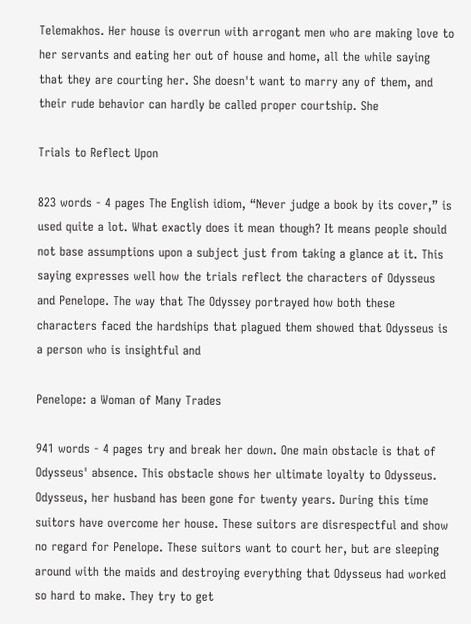Telemakhos. Her house is overrun with arrogant men who are making love to her servants and eating her out of house and home, all the while saying that they are courting her. She doesn't want to marry any of them, and their rude behavior can hardly be called proper courtship. She

Trials to Reflect Upon

823 words - 4 pages The English idiom, “Never judge a book by its cover,” is used quite a lot. What exactly does it mean though? It means people should not base assumptions upon a subject just from taking a glance at it. This saying expresses well how the trials reflect the characters of Odysseus and Penelope. The way that The Odyssey portrayed how both these characters faced the hardships that plagued them showed that Odysseus is a person who is insightful and

Penelope: a Woman of Many Trades

941 words - 4 pages try and break her down. One main obstacle is that of Odysseus' absence. This obstacle shows her ultimate loyalty to Odysseus. Odysseus, her husband has been gone for twenty years. During this time suitors have overcome her house. These suitors are disrespectful and show no regard for Penelope. These suitors want to court her, but are sleeping around with the maids and destroying everything that Odysseus had worked so hard to make. They try to get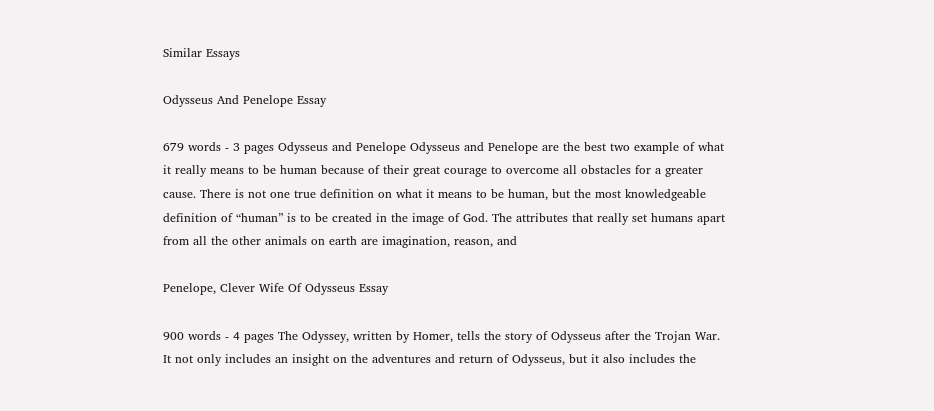Similar Essays

Odysseus And Penelope Essay

679 words - 3 pages Odysseus and Penelope Odysseus and Penelope are the best two example of what it really means to be human because of their great courage to overcome all obstacles for a greater cause. There is not one true definition on what it means to be human, but the most knowledgeable definition of “human” is to be created in the image of God. The attributes that really set humans apart from all the other animals on earth are imagination, reason, and

Penelope, Clever Wife Of Odysseus Essay

900 words - 4 pages The Odyssey, written by Homer, tells the story of Odysseus after the Trojan War. It not only includes an insight on the adventures and return of Odysseus, but it also includes the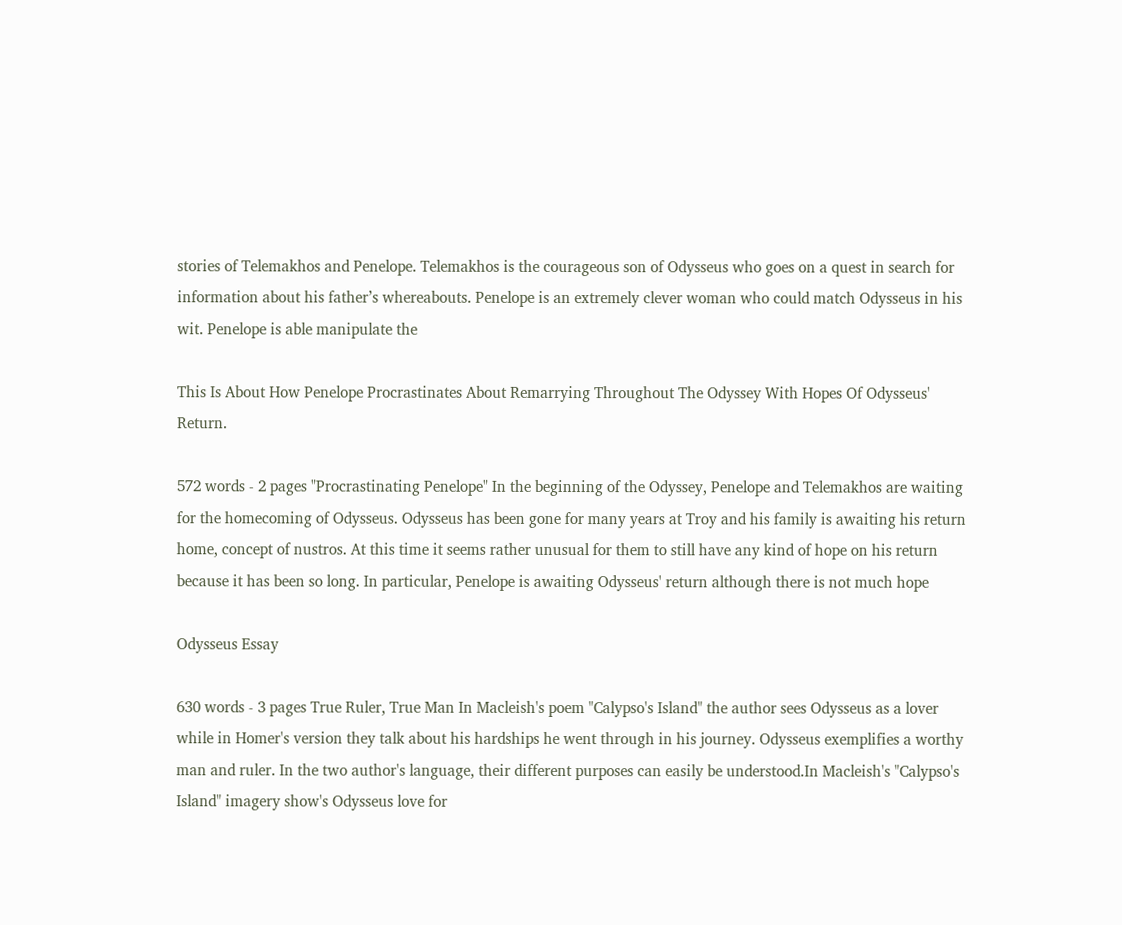stories of Telemakhos and Penelope. Telemakhos is the courageous son of Odysseus who goes on a quest in search for information about his father’s whereabouts. Penelope is an extremely clever woman who could match Odysseus in his wit. Penelope is able manipulate the

This Is About How Penelope Procrastinates About Remarrying Throughout The Odyssey With Hopes Of Odysseus' Return.

572 words - 2 pages "Procrastinating Penelope" In the beginning of the Odyssey, Penelope and Telemakhos are waiting for the homecoming of Odysseus. Odysseus has been gone for many years at Troy and his family is awaiting his return home, concept of nustros. At this time it seems rather unusual for them to still have any kind of hope on his return because it has been so long. In particular, Penelope is awaiting Odysseus' return although there is not much hope

Odysseus Essay

630 words - 3 pages True Ruler, True Man In Macleish's poem "Calypso's Island" the author sees Odysseus as a lover while in Homer's version they talk about his hardships he went through in his journey. Odysseus exemplifies a worthy man and ruler. In the two author's language, their different purposes can easily be understood.In Macleish's "Calypso's Island" imagery show's Odysseus love for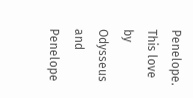Penelope. This love by Odysseus and Penelope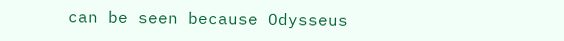can be seen because Odysseus